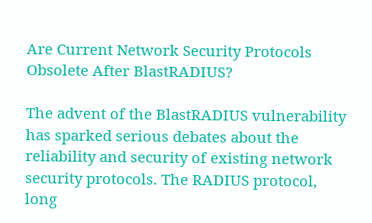Are Current Network Security Protocols Obsolete After BlastRADIUS?

The advent of the BlastRADIUS vulnerability has sparked serious debates about the reliability and security of existing network security protocols. The RADIUS protocol, long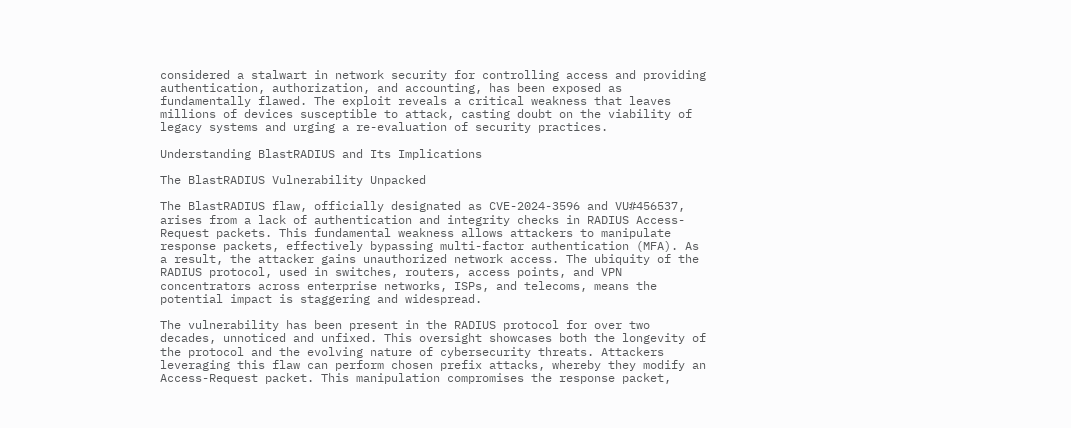considered a stalwart in network security for controlling access and providing authentication, authorization, and accounting, has been exposed as fundamentally flawed. The exploit reveals a critical weakness that leaves millions of devices susceptible to attack, casting doubt on the viability of legacy systems and urging a re-evaluation of security practices.

Understanding BlastRADIUS and Its Implications

The BlastRADIUS Vulnerability Unpacked

The BlastRADIUS flaw, officially designated as CVE-2024-3596 and VU#456537, arises from a lack of authentication and integrity checks in RADIUS Access-Request packets. This fundamental weakness allows attackers to manipulate response packets, effectively bypassing multi-factor authentication (MFA). As a result, the attacker gains unauthorized network access. The ubiquity of the RADIUS protocol, used in switches, routers, access points, and VPN concentrators across enterprise networks, ISPs, and telecoms, means the potential impact is staggering and widespread.

The vulnerability has been present in the RADIUS protocol for over two decades, unnoticed and unfixed. This oversight showcases both the longevity of the protocol and the evolving nature of cybersecurity threats. Attackers leveraging this flaw can perform chosen prefix attacks, whereby they modify an Access-Request packet. This manipulation compromises the response packet,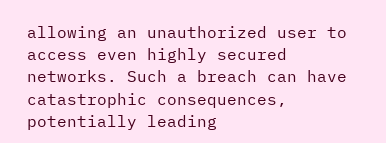allowing an unauthorized user to access even highly secured networks. Such a breach can have catastrophic consequences, potentially leading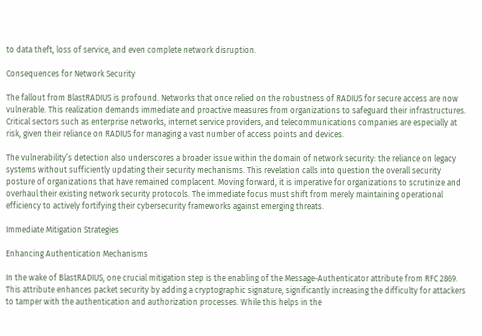to data theft, loss of service, and even complete network disruption.

Consequences for Network Security

The fallout from BlastRADIUS is profound. Networks that once relied on the robustness of RADIUS for secure access are now vulnerable. This realization demands immediate and proactive measures from organizations to safeguard their infrastructures. Critical sectors such as enterprise networks, internet service providers, and telecommunications companies are especially at risk, given their reliance on RADIUS for managing a vast number of access points and devices.

The vulnerability’s detection also underscores a broader issue within the domain of network security: the reliance on legacy systems without sufficiently updating their security mechanisms. This revelation calls into question the overall security posture of organizations that have remained complacent. Moving forward, it is imperative for organizations to scrutinize and overhaul their existing network security protocols. The immediate focus must shift from merely maintaining operational efficiency to actively fortifying their cybersecurity frameworks against emerging threats.

Immediate Mitigation Strategies

Enhancing Authentication Mechanisms

In the wake of BlastRADIUS, one crucial mitigation step is the enabling of the Message-Authenticator attribute from RFC 2869. This attribute enhances packet security by adding a cryptographic signature, significantly increasing the difficulty for attackers to tamper with the authentication and authorization processes. While this helps in the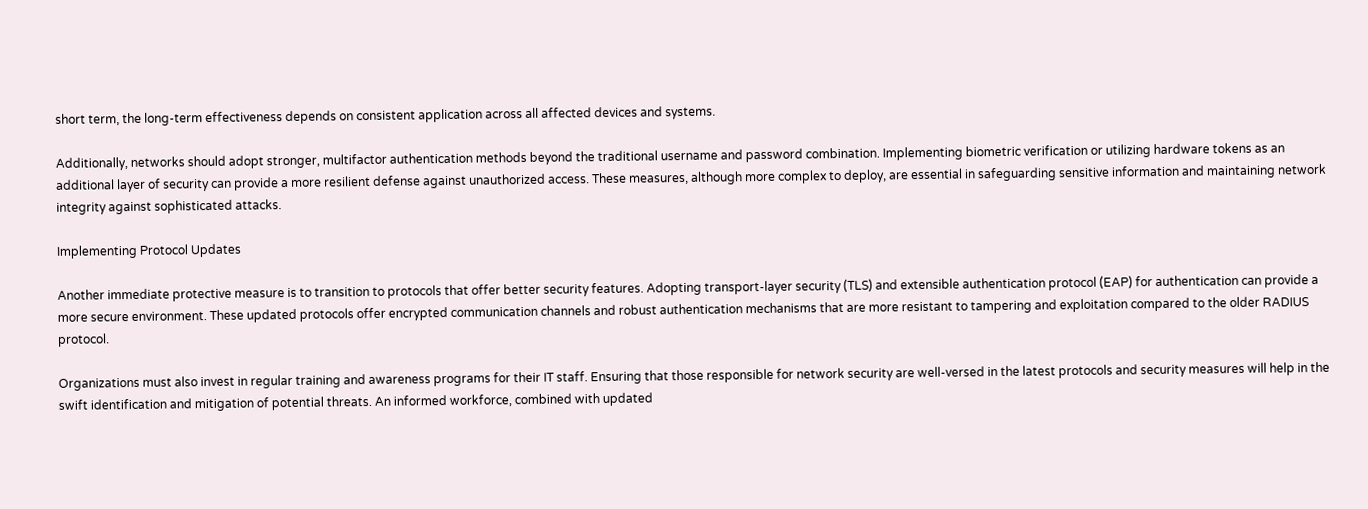short term, the long-term effectiveness depends on consistent application across all affected devices and systems.

Additionally, networks should adopt stronger, multifactor authentication methods beyond the traditional username and password combination. Implementing biometric verification or utilizing hardware tokens as an additional layer of security can provide a more resilient defense against unauthorized access. These measures, although more complex to deploy, are essential in safeguarding sensitive information and maintaining network integrity against sophisticated attacks.

Implementing Protocol Updates

Another immediate protective measure is to transition to protocols that offer better security features. Adopting transport-layer security (TLS) and extensible authentication protocol (EAP) for authentication can provide a more secure environment. These updated protocols offer encrypted communication channels and robust authentication mechanisms that are more resistant to tampering and exploitation compared to the older RADIUS protocol.

Organizations must also invest in regular training and awareness programs for their IT staff. Ensuring that those responsible for network security are well-versed in the latest protocols and security measures will help in the swift identification and mitigation of potential threats. An informed workforce, combined with updated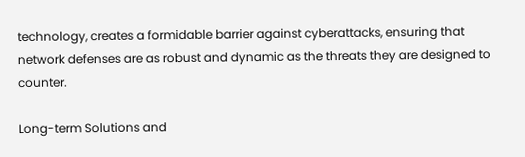technology, creates a formidable barrier against cyberattacks, ensuring that network defenses are as robust and dynamic as the threats they are designed to counter.

Long-term Solutions and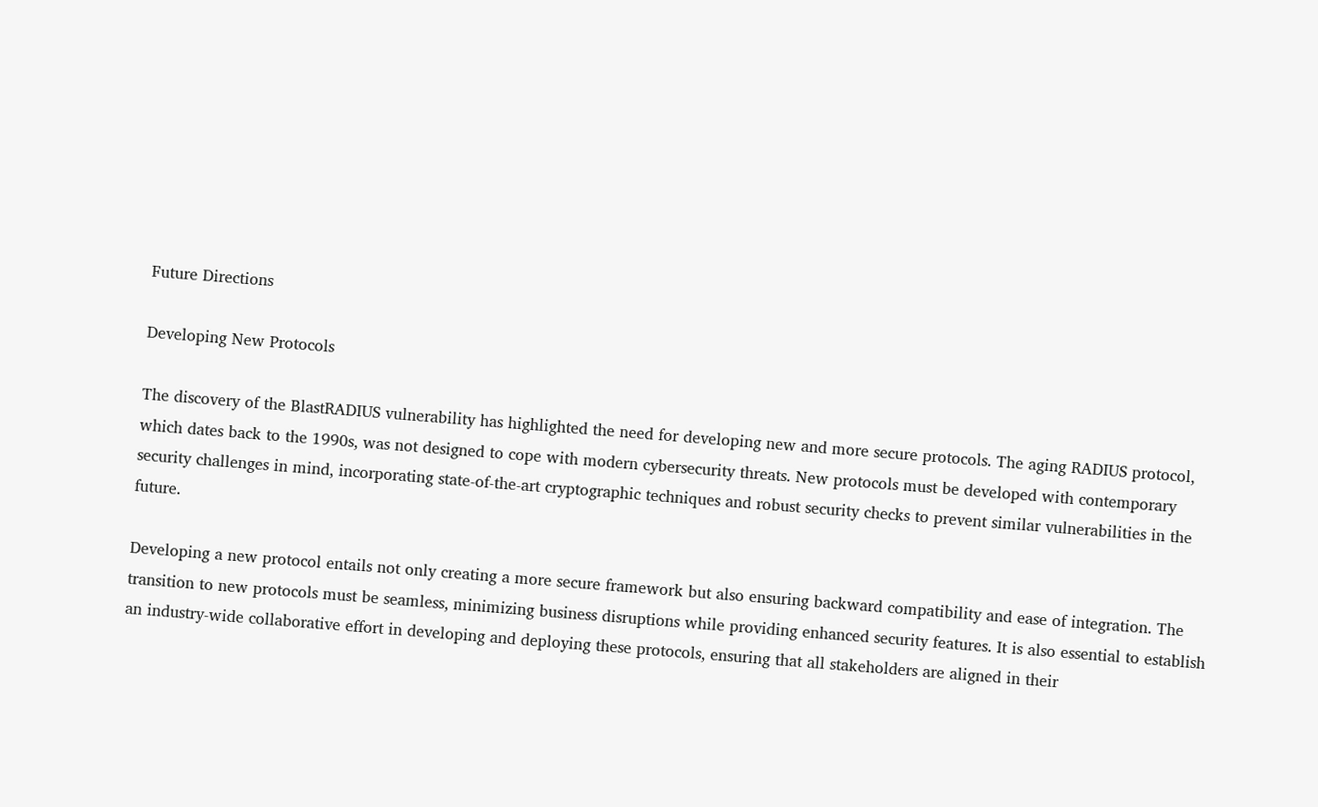Future Directions

Developing New Protocols

The discovery of the BlastRADIUS vulnerability has highlighted the need for developing new and more secure protocols. The aging RADIUS protocol, which dates back to the 1990s, was not designed to cope with modern cybersecurity threats. New protocols must be developed with contemporary security challenges in mind, incorporating state-of-the-art cryptographic techniques and robust security checks to prevent similar vulnerabilities in the future.

Developing a new protocol entails not only creating a more secure framework but also ensuring backward compatibility and ease of integration. The transition to new protocols must be seamless, minimizing business disruptions while providing enhanced security features. It is also essential to establish an industry-wide collaborative effort in developing and deploying these protocols, ensuring that all stakeholders are aligned in their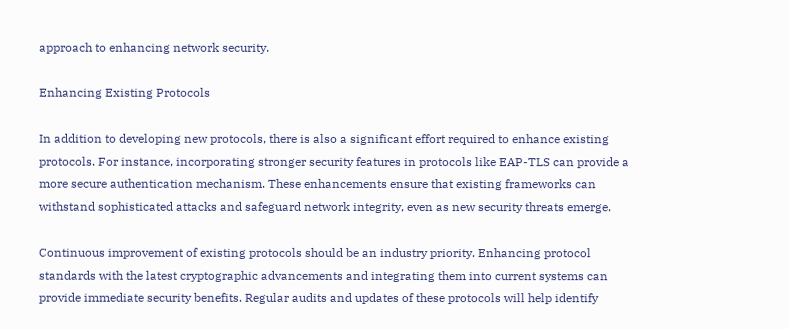approach to enhancing network security.

Enhancing Existing Protocols

In addition to developing new protocols, there is also a significant effort required to enhance existing protocols. For instance, incorporating stronger security features in protocols like EAP-TLS can provide a more secure authentication mechanism. These enhancements ensure that existing frameworks can withstand sophisticated attacks and safeguard network integrity, even as new security threats emerge.

Continuous improvement of existing protocols should be an industry priority. Enhancing protocol standards with the latest cryptographic advancements and integrating them into current systems can provide immediate security benefits. Regular audits and updates of these protocols will help identify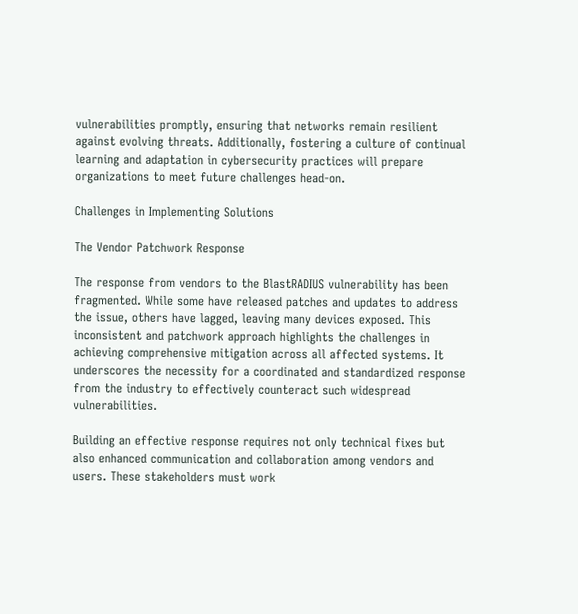vulnerabilities promptly, ensuring that networks remain resilient against evolving threats. Additionally, fostering a culture of continual learning and adaptation in cybersecurity practices will prepare organizations to meet future challenges head-on.

Challenges in Implementing Solutions

The Vendor Patchwork Response

The response from vendors to the BlastRADIUS vulnerability has been fragmented. While some have released patches and updates to address the issue, others have lagged, leaving many devices exposed. This inconsistent and patchwork approach highlights the challenges in achieving comprehensive mitigation across all affected systems. It underscores the necessity for a coordinated and standardized response from the industry to effectively counteract such widespread vulnerabilities.

Building an effective response requires not only technical fixes but also enhanced communication and collaboration among vendors and users. These stakeholders must work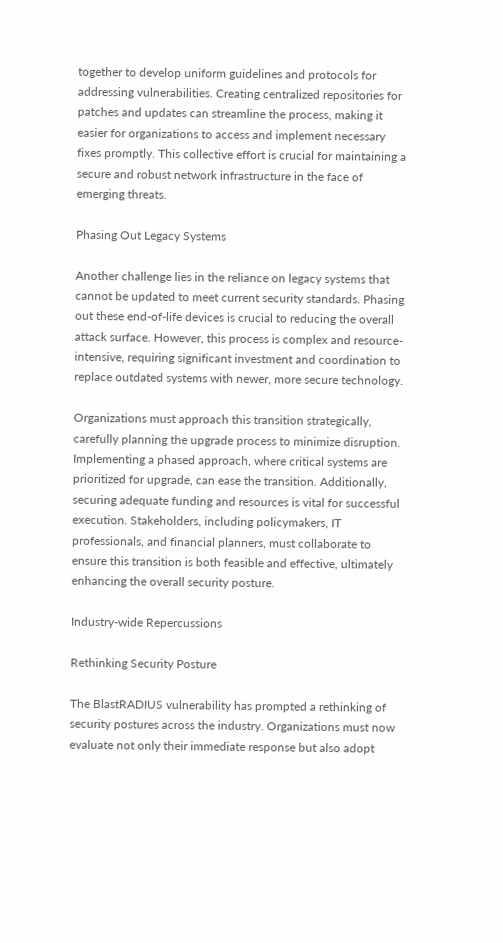together to develop uniform guidelines and protocols for addressing vulnerabilities. Creating centralized repositories for patches and updates can streamline the process, making it easier for organizations to access and implement necessary fixes promptly. This collective effort is crucial for maintaining a secure and robust network infrastructure in the face of emerging threats.

Phasing Out Legacy Systems

Another challenge lies in the reliance on legacy systems that cannot be updated to meet current security standards. Phasing out these end-of-life devices is crucial to reducing the overall attack surface. However, this process is complex and resource-intensive, requiring significant investment and coordination to replace outdated systems with newer, more secure technology.

Organizations must approach this transition strategically, carefully planning the upgrade process to minimize disruption. Implementing a phased approach, where critical systems are prioritized for upgrade, can ease the transition. Additionally, securing adequate funding and resources is vital for successful execution. Stakeholders, including policymakers, IT professionals, and financial planners, must collaborate to ensure this transition is both feasible and effective, ultimately enhancing the overall security posture.

Industry-wide Repercussions

Rethinking Security Posture

The BlastRADIUS vulnerability has prompted a rethinking of security postures across the industry. Organizations must now evaluate not only their immediate response but also adopt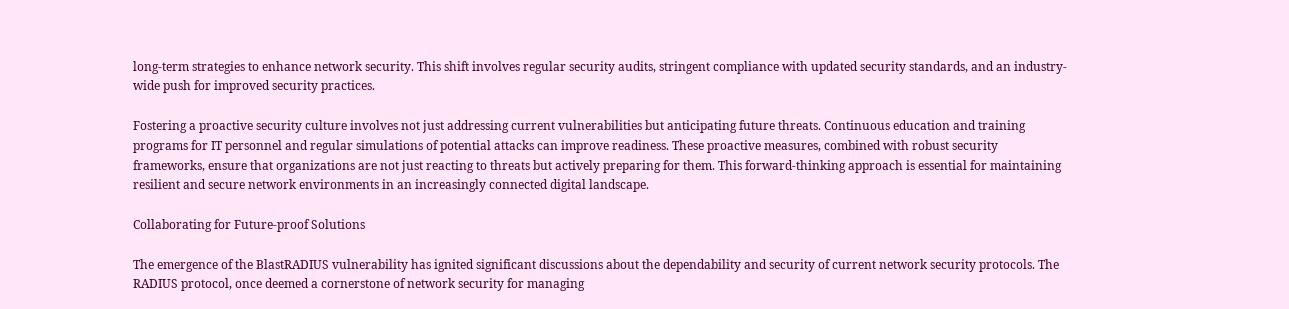long-term strategies to enhance network security. This shift involves regular security audits, stringent compliance with updated security standards, and an industry-wide push for improved security practices.

Fostering a proactive security culture involves not just addressing current vulnerabilities but anticipating future threats. Continuous education and training programs for IT personnel and regular simulations of potential attacks can improve readiness. These proactive measures, combined with robust security frameworks, ensure that organizations are not just reacting to threats but actively preparing for them. This forward-thinking approach is essential for maintaining resilient and secure network environments in an increasingly connected digital landscape.

Collaborating for Future-proof Solutions

The emergence of the BlastRADIUS vulnerability has ignited significant discussions about the dependability and security of current network security protocols. The RADIUS protocol, once deemed a cornerstone of network security for managing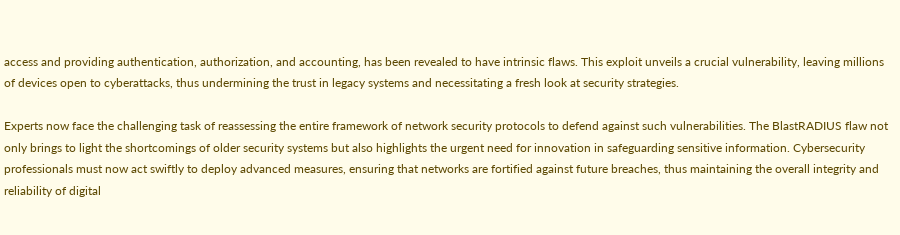access and providing authentication, authorization, and accounting, has been revealed to have intrinsic flaws. This exploit unveils a crucial vulnerability, leaving millions of devices open to cyberattacks, thus undermining the trust in legacy systems and necessitating a fresh look at security strategies.

Experts now face the challenging task of reassessing the entire framework of network security protocols to defend against such vulnerabilities. The BlastRADIUS flaw not only brings to light the shortcomings of older security systems but also highlights the urgent need for innovation in safeguarding sensitive information. Cybersecurity professionals must now act swiftly to deploy advanced measures, ensuring that networks are fortified against future breaches, thus maintaining the overall integrity and reliability of digital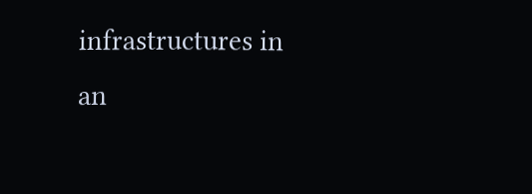infrastructures in an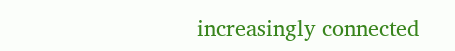increasingly connected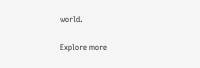world.

Explore more